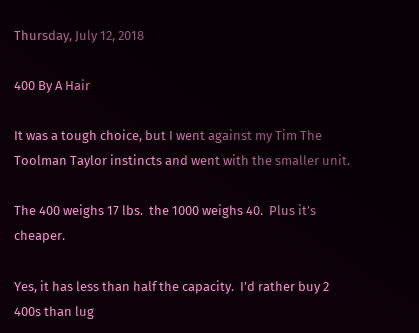Thursday, July 12, 2018

400 By A Hair

It was a tough choice, but I went against my Tim The Toolman Taylor instincts and went with the smaller unit.

The 400 weighs 17 lbs.  the 1000 weighs 40.  Plus it’s cheaper.

Yes, it has less than half the capacity.  I’d rather buy 2 400s than lug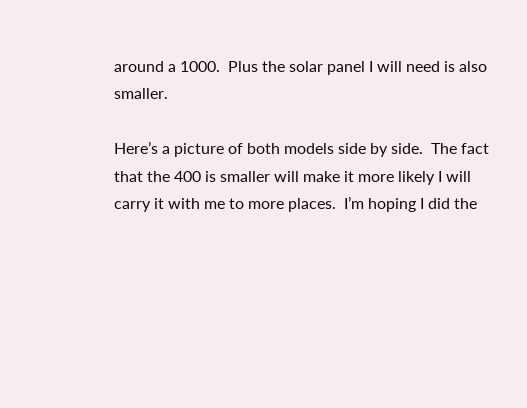around a 1000.  Plus the solar panel I will need is also smaller.

Here’s a picture of both models side by side.  The fact that the 400 is smaller will make it more likely I will carry it with me to more places.  I’m hoping I did the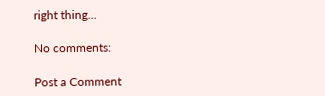right thing...

No comments:

Post a Comment